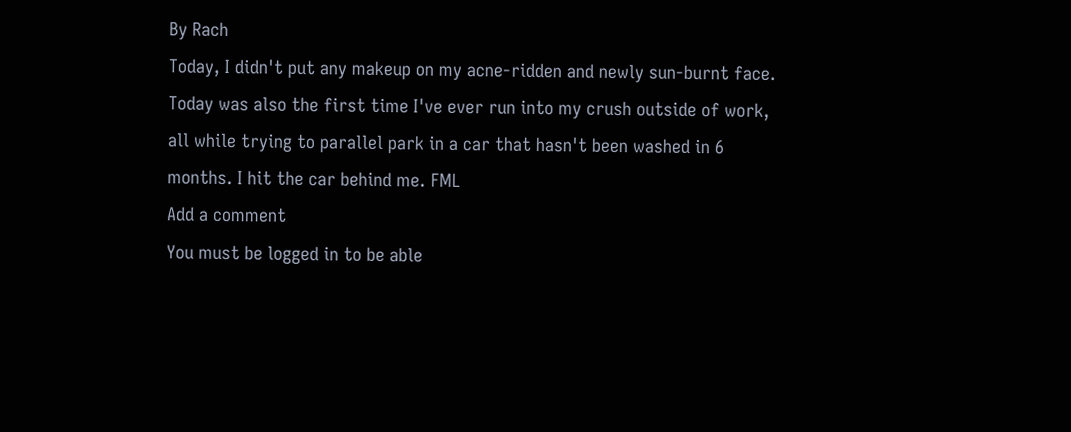By Rach
Today, I didn't put any makeup on my acne-ridden and newly sun-burnt face. Today was also the first time I've ever run into my crush outside of work, all while trying to parallel park in a car that hasn't been washed in 6 months. I hit the car behind me. FML
Add a comment
You must be logged in to be able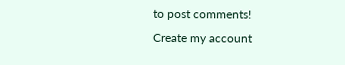to post comments!
Create my account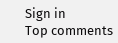Sign in
Top comments